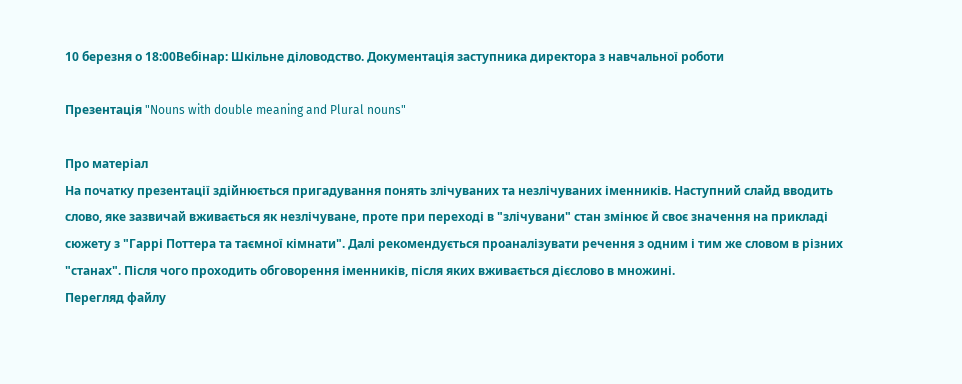10 березня о 18:00Вебінар: Шкільне діловодство. Документація заступника директора з навчальної роботи

Презентація "Nouns with double meaning and Plural nouns"

Про матеріал
На початку презентації здійнюється пригадування понять злічуваних та незлічуваних іменників. Наступний слайд вводить слово, яке зазвичай вживається як незлічуване, проте при переході в "злічувани" стан змінює й своє значення на прикладі сюжету з "Гаррі Поттера та таємної кімнати". Далі рекомендується проаналізувати речення з одним і тим же словом в різних "станах". Після чого проходить обговорення іменників, після яких вживається дієслово в множині.
Перегляд файлу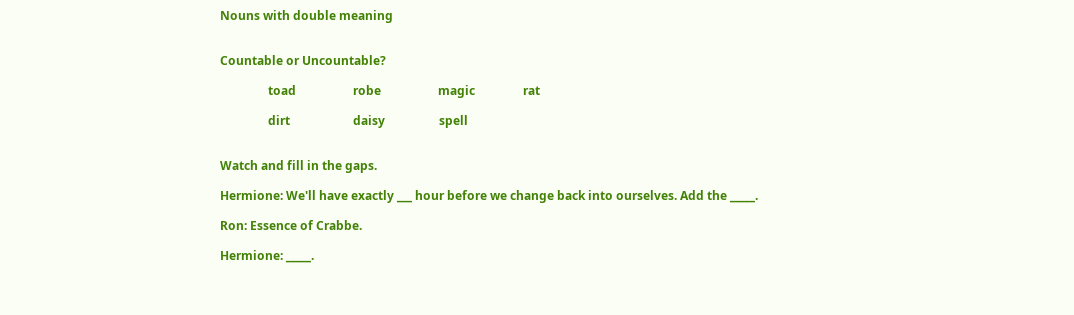Nouns with double meaning


Countable or Uncountable?

                toad                   robe                   magic                rat

                dirt                     daisy                  spell


Watch and fill in the gaps.

Hermione: We'll have exactly ___ hour before we change back into ourselves. Add the _____.

Ron: Essence of Crabbe.

Hermione: _____.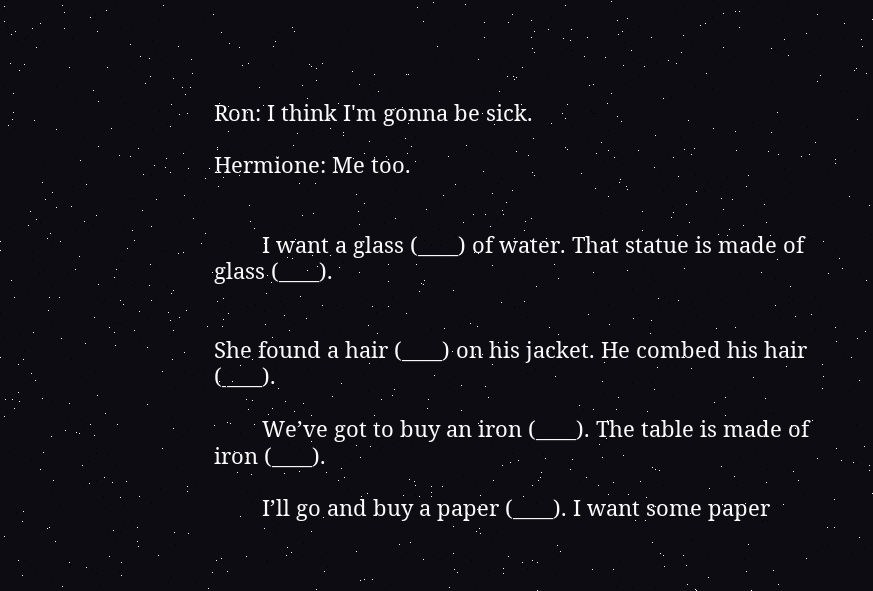Ron: I think I'm gonna be sick.

Hermione: Me too.


        I want a glass (____) of water. That statue is made of glass (____).


She found a hair (____) on his jacket. He combed his hair (____).

        We’ve got to buy an iron (____). The table is made of iron (____).

        I’ll go and buy a paper (____). I want some paper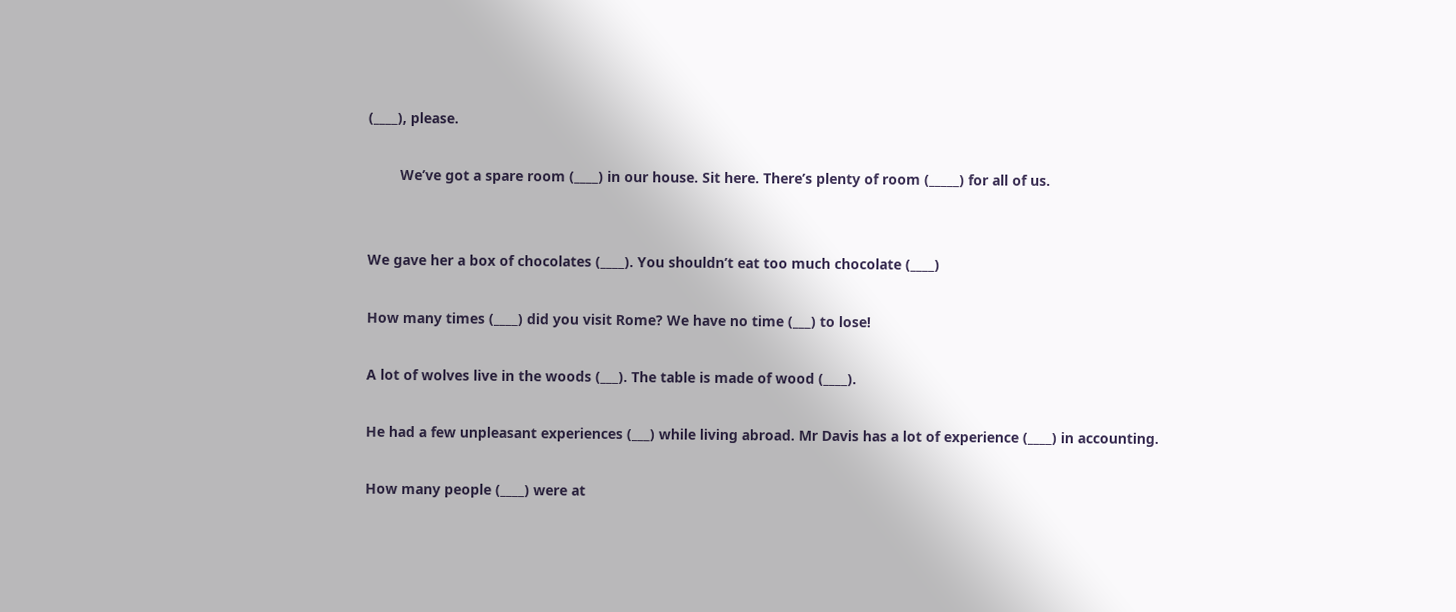(____), please.

        We’ve got a spare room (____) in our house. Sit here. There’s plenty of room (_____) for all of us.


We gave her a box of chocolates (____). You shouldn’t eat too much chocolate (____)

How many times (____) did you visit Rome? We have no time (___) to lose!

A lot of wolves live in the woods (___). The table is made of wood (____).

He had a few unpleasant experiences (___) while living abroad. Mr Davis has a lot of experience (____) in accounting.

How many people (____) were at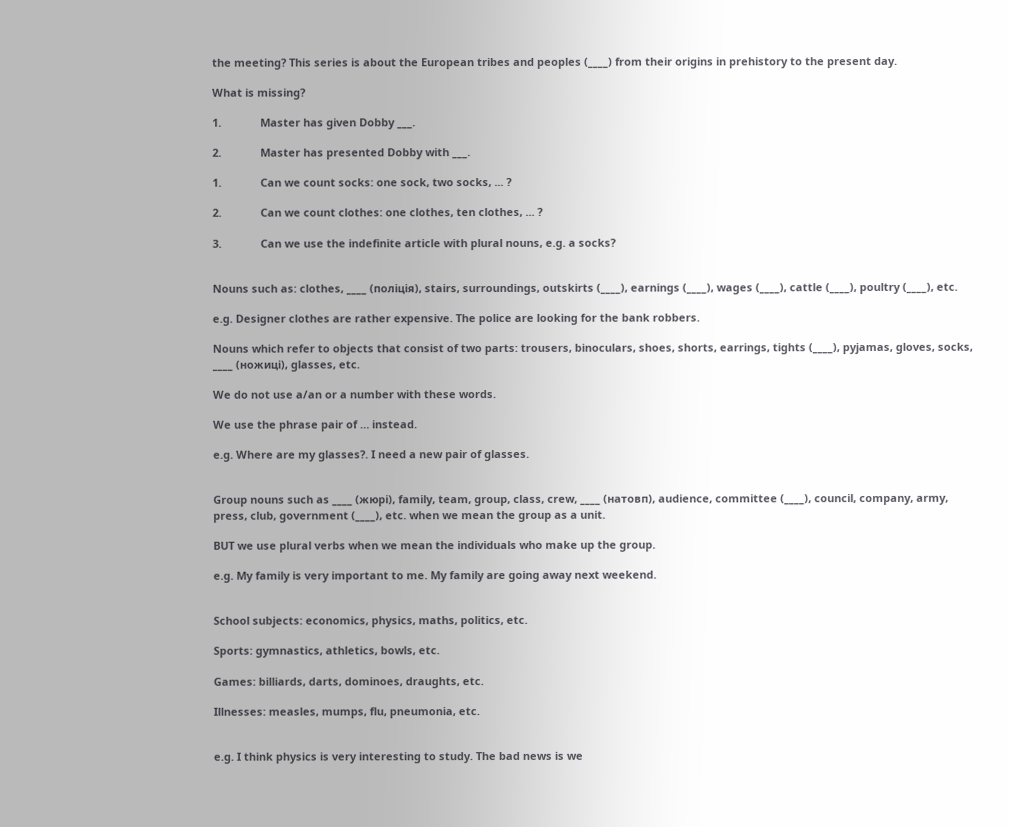the meeting? This series is about the European tribes and peoples (____) from their origins in prehistory to the present day.

What is missing?

1.             Master has given Dobby ___.

2.             Master has presented Dobby with ___.

1.             Can we count socks: one sock, two socks, ... ?

2.             Can we count clothes: one clothes, ten clothes, ... ?

3.             Can we use the indefinite article with plural nouns, e.g. a socks?


Nouns such as: clothes, ____ (поліція), stairs, surroundings, outskirts (____), earnings (____), wages (____), cattle (____), poultry (____), etc.

e.g. Designer clothes are rather expensive. The police are looking for the bank robbers.

Nouns which refer to objects that consist of two parts: trousers, binoculars, shoes, shorts, earrings, tights (____), pyjamas, gloves, socks, ____ (ножиці), glasses, etc.

We do not use a/an or a number with these words.

We use the phrase pair of … instead.

e.g. Where are my glasses?. I need a new pair of glasses.


Group nouns such as ____ (жюрі), family, team, group, class, crew, ____ (натовп), audience, committee (____), council, company, army, press, club, government (____), etc. when we mean the group as a unit.

BUT we use plural verbs when we mean the individuals who make up the group.

e.g. My family is very important to me. My family are going away next weekend.


School subjects: economics, physics, maths, politics, etc.

Sports: gymnastics, athletics, bowls, etc.

Games: billiards, darts, dominoes, draughts, etc.

Illnesses: measles, mumps, flu, pneumonia, etc.


e.g. I think physics is very interesting to study. The bad news is we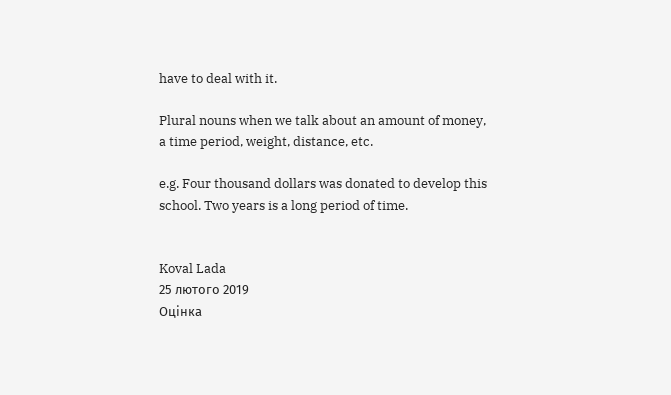have to deal with it.

Plural nouns when we talk about an amount of money, a time period, weight, distance, etc.

e.g. Four thousand dollars was donated to develop this school. Two years is a long period of time.


Koval Lada
25 лютого 2019
Оцінка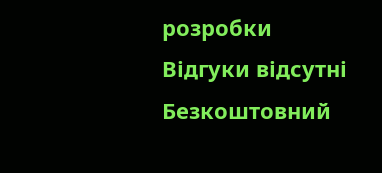розробки
Відгуки відсутні
Безкоштовний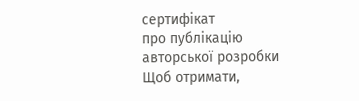сертифікат
про публікацію авторської розробки
Щоб отримати,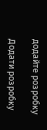додайте розробку

Додати розробку